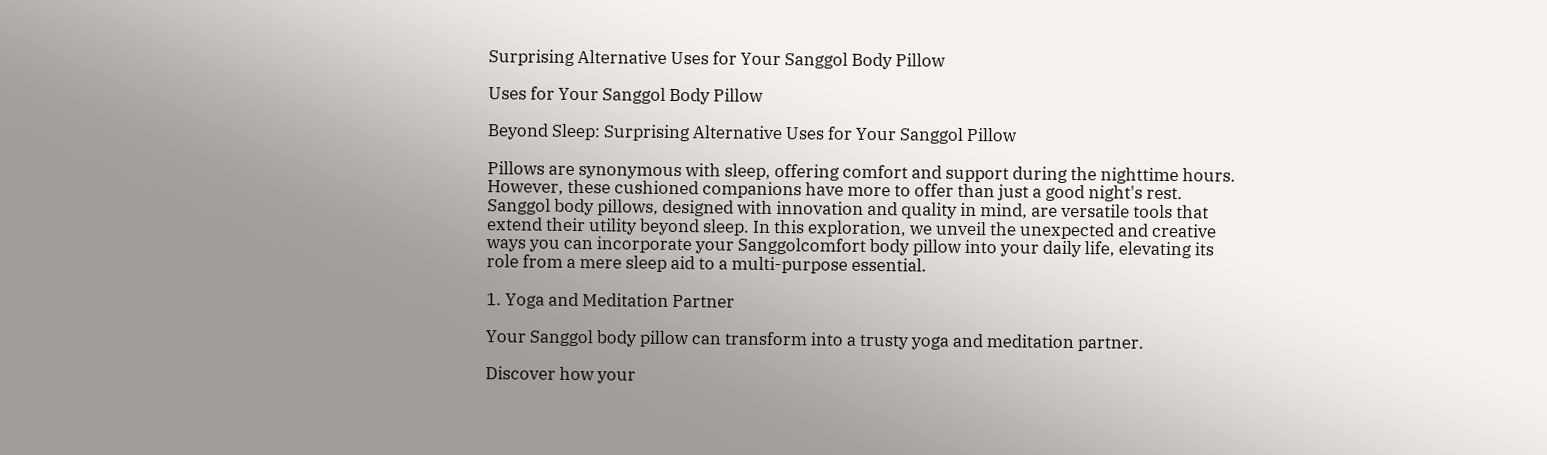Surprising Alternative Uses for Your Sanggol Body Pillow

Uses for Your Sanggol Body Pillow

Beyond Sleep: Surprising Alternative Uses for Your Sanggol Pillow

Pillows are synonymous with sleep, offering comfort and support during the nighttime hours. However, these cushioned companions have more to offer than just a good night's rest. Sanggol body pillows, designed with innovation and quality in mind, are versatile tools that extend their utility beyond sleep. In this exploration, we unveil the unexpected and creative ways you can incorporate your Sanggolcomfort body pillow into your daily life, elevating its role from a mere sleep aid to a multi-purpose essential.

1. Yoga and Meditation Partner

Your Sanggol body pillow can transform into a trusty yoga and meditation partner.

Discover how your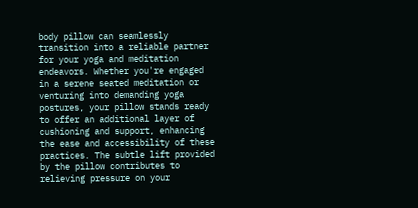body pillow can seamlessly transition into a reliable partner for your yoga and meditation endeavors. Whether you're engaged in a serene seated meditation or venturing into demanding yoga postures, your pillow stands ready to offer an additional layer of cushioning and support, enhancing the ease and accessibility of these practices. The subtle lift provided by the pillow contributes to relieving pressure on your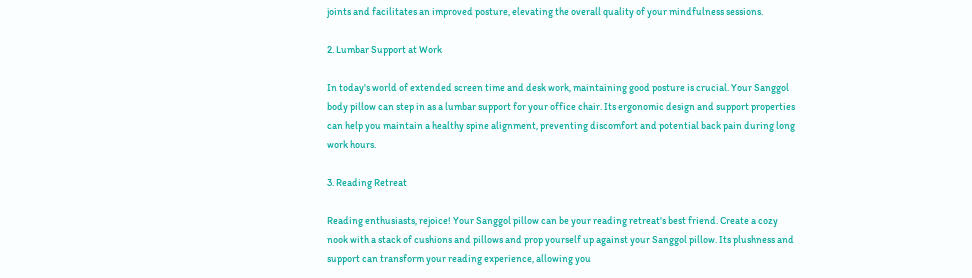joints and facilitates an improved posture, elevating the overall quality of your mindfulness sessions.

2. Lumbar Support at Work

In today's world of extended screen time and desk work, maintaining good posture is crucial. Your Sanggol body pillow can step in as a lumbar support for your office chair. Its ergonomic design and support properties can help you maintain a healthy spine alignment, preventing discomfort and potential back pain during long work hours.

3. Reading Retreat

Reading enthusiasts, rejoice! Your Sanggol pillow can be your reading retreat's best friend. Create a cozy nook with a stack of cushions and pillows and prop yourself up against your Sanggol pillow. Its plushness and support can transform your reading experience, allowing you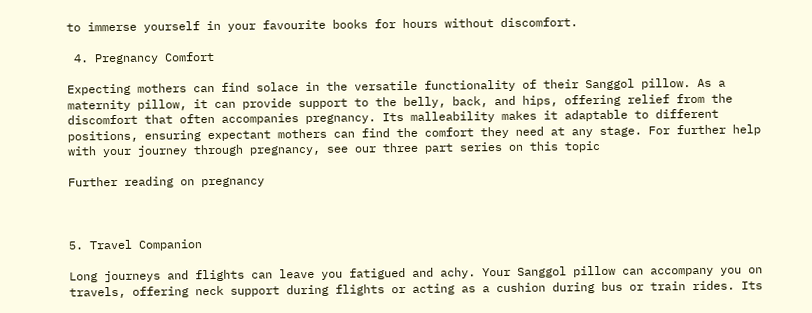to immerse yourself in your favourite books for hours without discomfort.

 4. Pregnancy Comfort

Expecting mothers can find solace in the versatile functionality of their Sanggol pillow. As a maternity pillow, it can provide support to the belly, back, and hips, offering relief from the discomfort that often accompanies pregnancy. Its malleability makes it adaptable to different positions, ensuring expectant mothers can find the comfort they need at any stage. For further help with your journey through pregnancy, see our three part series on this topic

Further reading on pregnancy



5. Travel Companion

Long journeys and flights can leave you fatigued and achy. Your Sanggol pillow can accompany you on travels, offering neck support during flights or acting as a cushion during bus or train rides. Its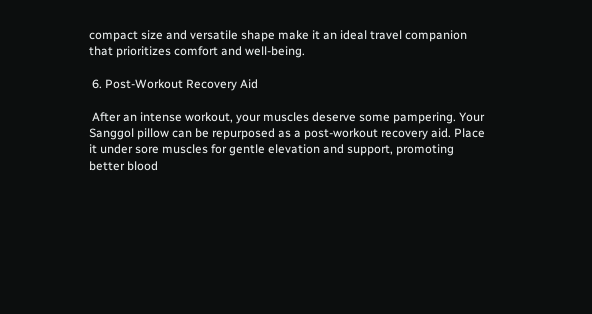compact size and versatile shape make it an ideal travel companion that prioritizes comfort and well-being.

 6. Post-Workout Recovery Aid

 After an intense workout, your muscles deserve some pampering. Your Sanggol pillow can be repurposed as a post-workout recovery aid. Place it under sore muscles for gentle elevation and support, promoting better blood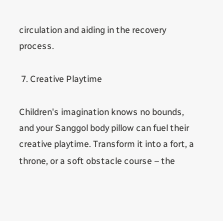circulation and aiding in the recovery process.

 7. Creative Playtime

Children's imagination knows no bounds, and your Sanggol body pillow can fuel their creative playtime. Transform it into a fort, a throne, or a soft obstacle course – the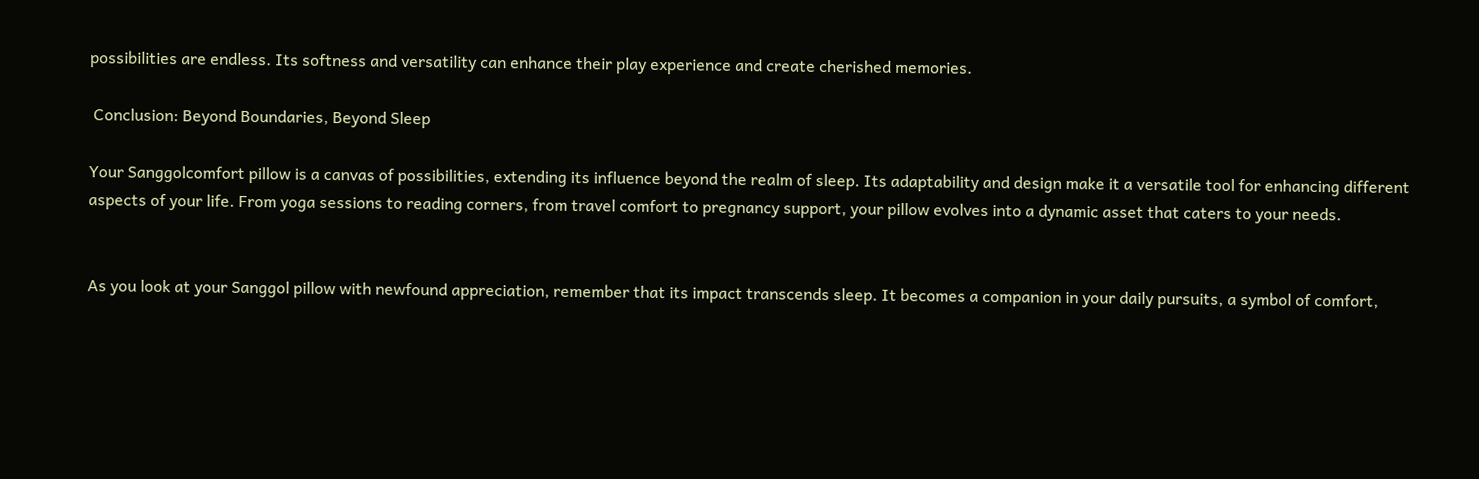possibilities are endless. Its softness and versatility can enhance their play experience and create cherished memories.

 Conclusion: Beyond Boundaries, Beyond Sleep

Your Sanggolcomfort pillow is a canvas of possibilities, extending its influence beyond the realm of sleep. Its adaptability and design make it a versatile tool for enhancing different aspects of your life. From yoga sessions to reading corners, from travel comfort to pregnancy support, your pillow evolves into a dynamic asset that caters to your needs.


As you look at your Sanggol pillow with newfound appreciation, remember that its impact transcends sleep. It becomes a companion in your daily pursuits, a symbol of comfort,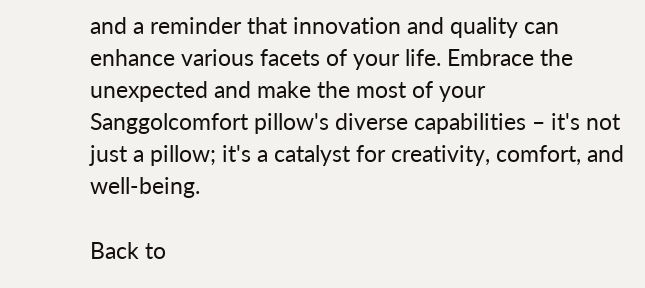and a reminder that innovation and quality can enhance various facets of your life. Embrace the unexpected and make the most of your Sanggolcomfort pillow's diverse capabilities – it's not just a pillow; it's a catalyst for creativity, comfort, and well-being.

Back to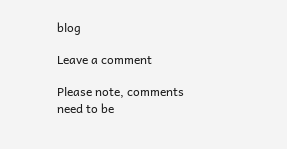blog

Leave a comment

Please note, comments need to be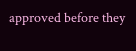approved before they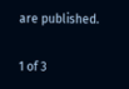are published.

1 of 3